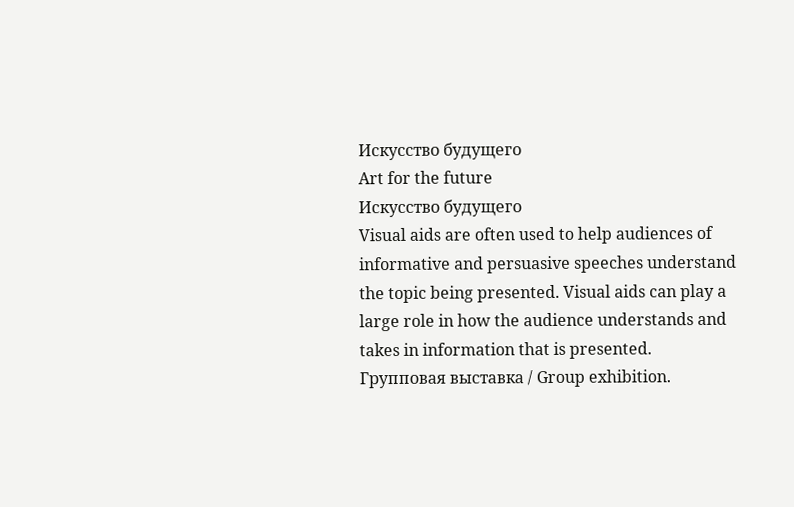Искусство будущего
Art for the future
Искусство будущего
Visual aids are often used to help audiences of informative and persuasive speeches understand the topic being presented. Visual aids can play a large role in how the audience understands and takes in information that is presented.
Групповая выставка / Group exhibition.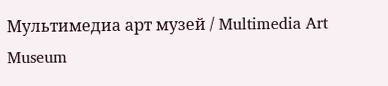Мультимедиа арт музей / Multimedia Art Museum